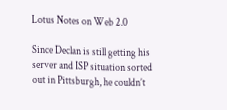Lotus Notes on Web 2.0

Since Declan is still getting his server and ISP situation sorted out in Pittsburgh, he couldn’t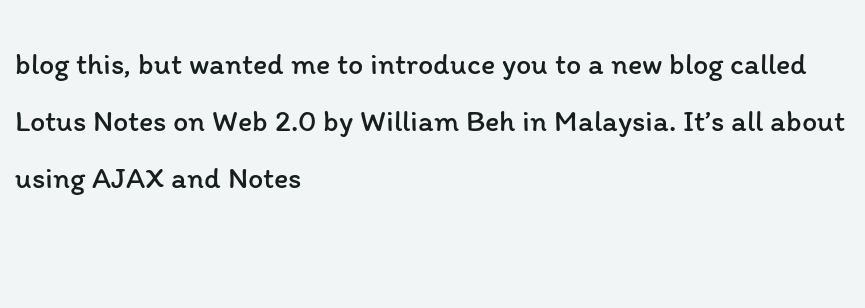blog this, but wanted me to introduce you to a new blog called Lotus Notes on Web 2.0 by William Beh in Malaysia. It’s all about using AJAX and Notes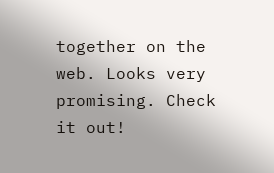together on the web. Looks very promising. Check it out!